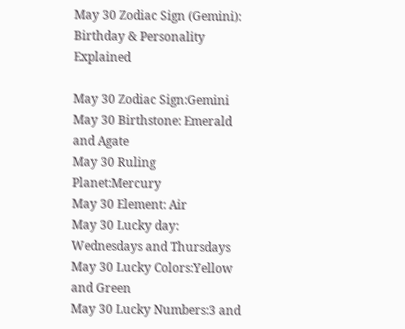May 30 Zodiac Sign (Gemini): Birthday & Personality Explained

May 30 Zodiac Sign:Gemini
May 30 Birthstone: Emerald and Agate
May 30 Ruling Planet:Mercury
May 30 Element: Air
May 30 Lucky day: Wednesdays and Thursdays
May 30 Lucky Colors:Yellow and Green
May 30 Lucky Numbers:3 and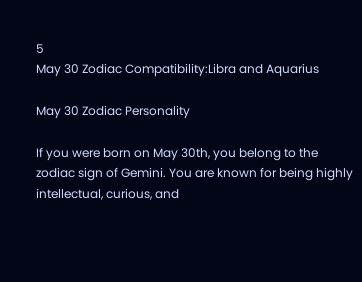5
May 30 Zodiac Compatibility:Libra and Aquarius

May 30 Zodiac Personality

If you were born on May 30th, you belong to the zodiac sign of Gemini. You are known for being highly intellectual, curious, and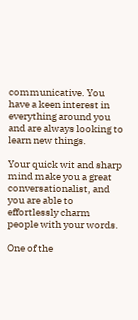communicative. You have a keen interest in everything around you and are always looking to learn new things.

Your quick wit and sharp mind make you a great conversationalist, and you are able to effortlessly charm people with your words.

One of the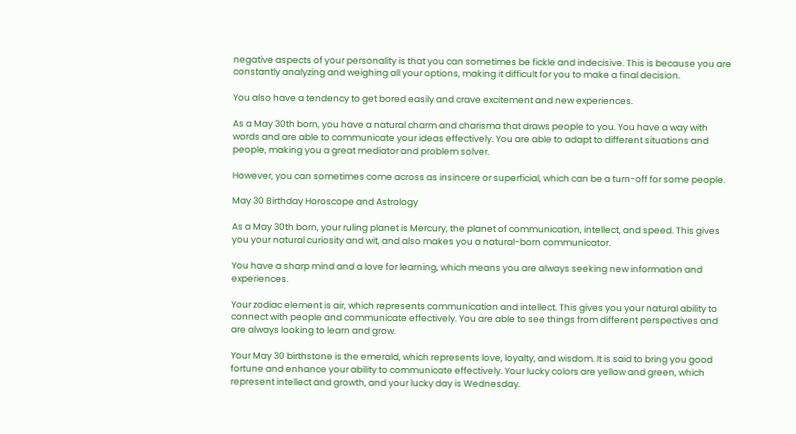negative aspects of your personality is that you can sometimes be fickle and indecisive. This is because you are constantly analyzing and weighing all your options, making it difficult for you to make a final decision.

You also have a tendency to get bored easily and crave excitement and new experiences.

As a May 30th born, you have a natural charm and charisma that draws people to you. You have a way with words and are able to communicate your ideas effectively. You are able to adapt to different situations and people, making you a great mediator and problem solver.

However, you can sometimes come across as insincere or superficial, which can be a turn-off for some people.

May 30 Birthday Horoscope and Astrology

As a May 30th born, your ruling planet is Mercury, the planet of communication, intellect, and speed. This gives you your natural curiosity and wit, and also makes you a natural-born communicator.

You have a sharp mind and a love for learning, which means you are always seeking new information and experiences.

Your zodiac element is air, which represents communication and intellect. This gives you your natural ability to connect with people and communicate effectively. You are able to see things from different perspectives and are always looking to learn and grow.

Your May 30 birthstone is the emerald, which represents love, loyalty, and wisdom. It is said to bring you good fortune and enhance your ability to communicate effectively. Your lucky colors are yellow and green, which represent intellect and growth, and your lucky day is Wednesday.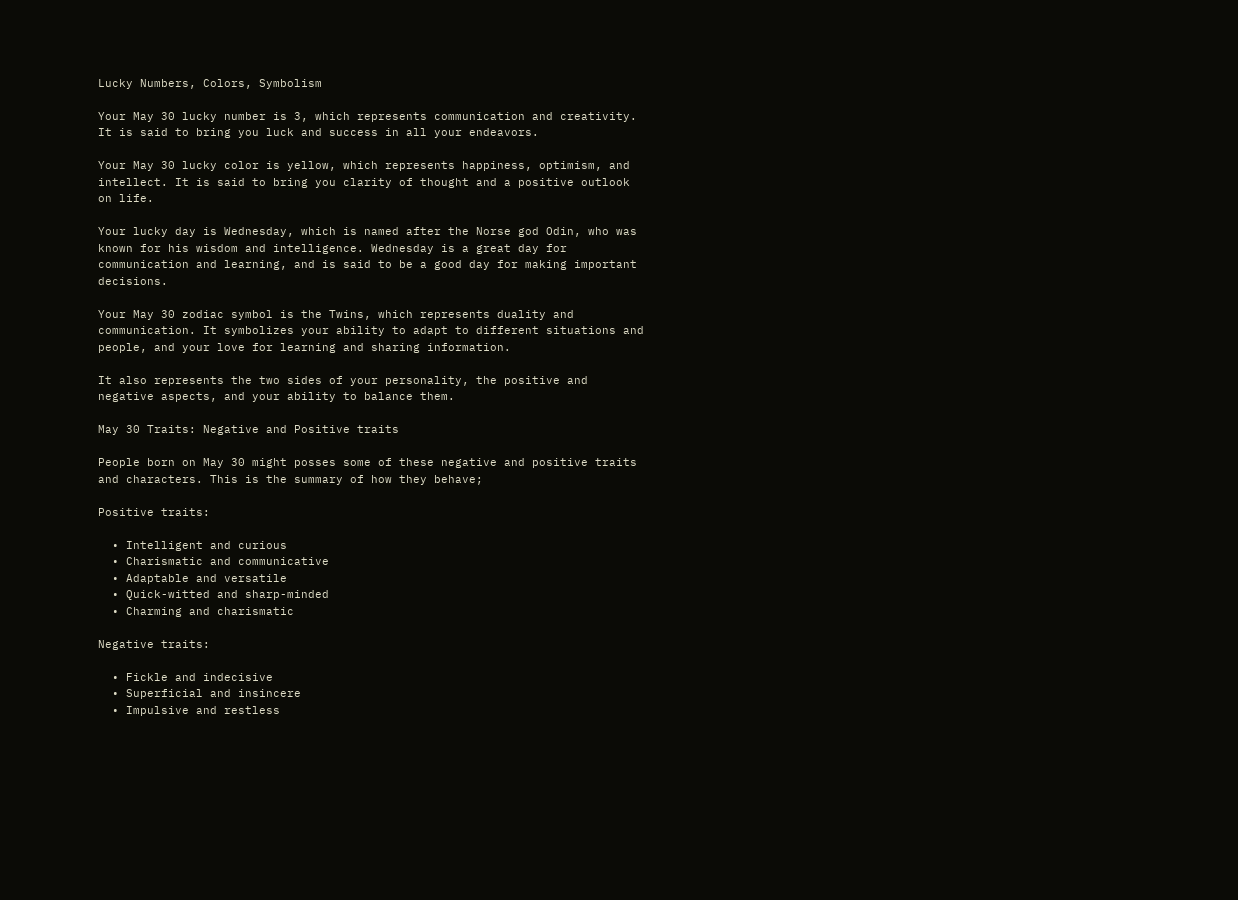Lucky Numbers, Colors, Symbolism

Your May 30 lucky number is 3, which represents communication and creativity. It is said to bring you luck and success in all your endeavors.

Your May 30 lucky color is yellow, which represents happiness, optimism, and intellect. It is said to bring you clarity of thought and a positive outlook on life.

Your lucky day is Wednesday, which is named after the Norse god Odin, who was known for his wisdom and intelligence. Wednesday is a great day for communication and learning, and is said to be a good day for making important decisions.

Your May 30 zodiac symbol is the Twins, which represents duality and communication. It symbolizes your ability to adapt to different situations and people, and your love for learning and sharing information.

It also represents the two sides of your personality, the positive and negative aspects, and your ability to balance them.

May 30 Traits: Negative and Positive traits

People born on May 30 might posses some of these negative and positive traits and characters. This is the summary of how they behave;

Positive traits:

  • Intelligent and curious
  • Charismatic and communicative
  • Adaptable and versatile
  • Quick-witted and sharp-minded
  • Charming and charismatic

Negative traits:

  • Fickle and indecisive
  • Superficial and insincere
  • Impulsive and restless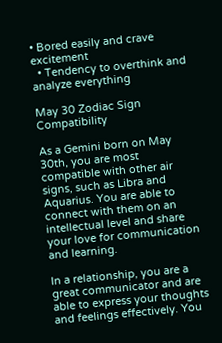• Bored easily and crave excitement
  • Tendency to overthink and analyze everything

May 30 Zodiac Sign Compatibility

As a Gemini born on May 30th, you are most compatible with other air signs, such as Libra and Aquarius. You are able to connect with them on an intellectual level and share your love for communication and learning.

In a relationship, you are a great communicator and are able to express your thoughts and feelings effectively. You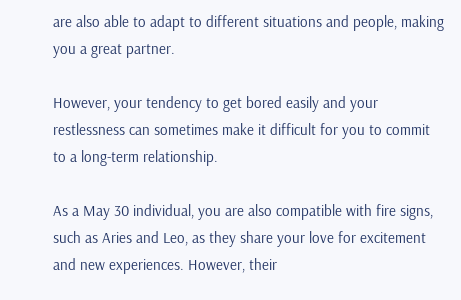are also able to adapt to different situations and people, making you a great partner.

However, your tendency to get bored easily and your restlessness can sometimes make it difficult for you to commit to a long-term relationship.

As a May 30 individual, you are also compatible with fire signs, such as Aries and Leo, as they share your love for excitement and new experiences. However, their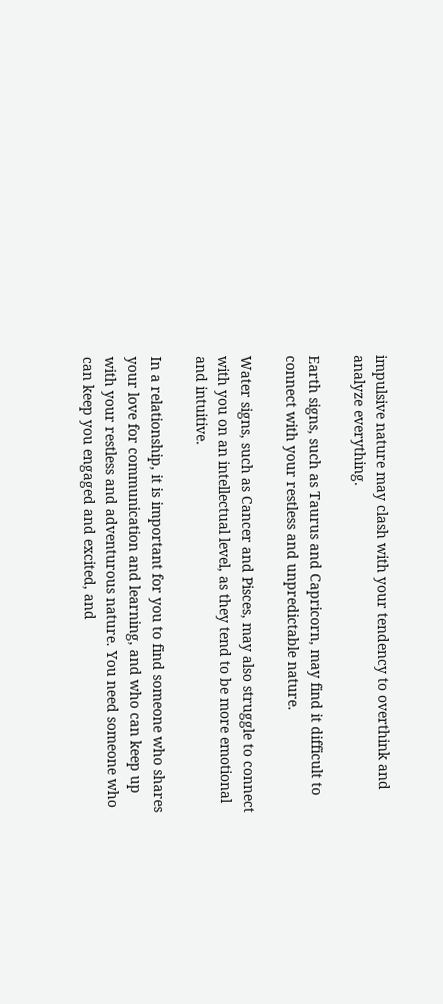impulsive nature may clash with your tendency to overthink and analyze everything.

Earth signs, such as Taurus and Capricorn, may find it difficult to connect with your restless and unpredictable nature.

Water signs, such as Cancer and Pisces, may also struggle to connect with you on an intellectual level, as they tend to be more emotional and intuitive.

In a relationship, it is important for you to find someone who shares your love for communication and learning, and who can keep up with your restless and adventurous nature. You need someone who can keep you engaged and excited, and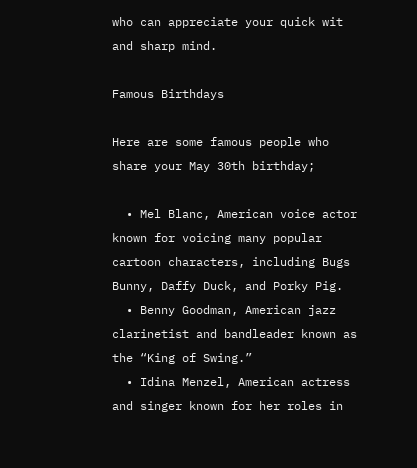who can appreciate your quick wit and sharp mind.

Famous Birthdays

Here are some famous people who share your May 30th birthday;

  • Mel Blanc, American voice actor known for voicing many popular cartoon characters, including Bugs Bunny, Daffy Duck, and Porky Pig.
  • Benny Goodman, American jazz clarinetist and bandleader known as the “King of Swing.”
  • Idina Menzel, American actress and singer known for her roles in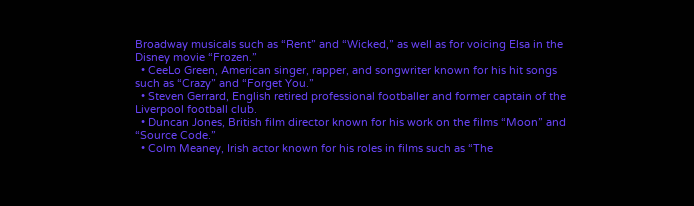Broadway musicals such as “Rent” and “Wicked,” as well as for voicing Elsa in the Disney movie “Frozen.”
  • CeeLo Green, American singer, rapper, and songwriter known for his hit songs such as “Crazy” and “Forget You.”
  • Steven Gerrard, English retired professional footballer and former captain of the Liverpool football club.
  • Duncan Jones, British film director known for his work on the films “Moon” and “Source Code.”
  • Colm Meaney, Irish actor known for his roles in films such as “The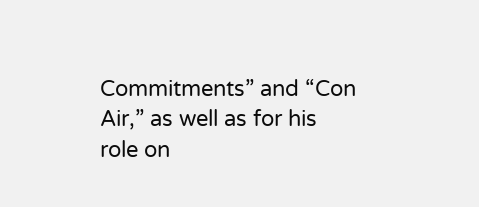Commitments” and “Con Air,” as well as for his role on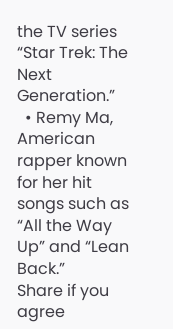the TV series “Star Trek: The Next Generation.”
  • Remy Ma, American rapper known for her hit songs such as “All the Way Up” and “Lean Back.”
Share if you agree